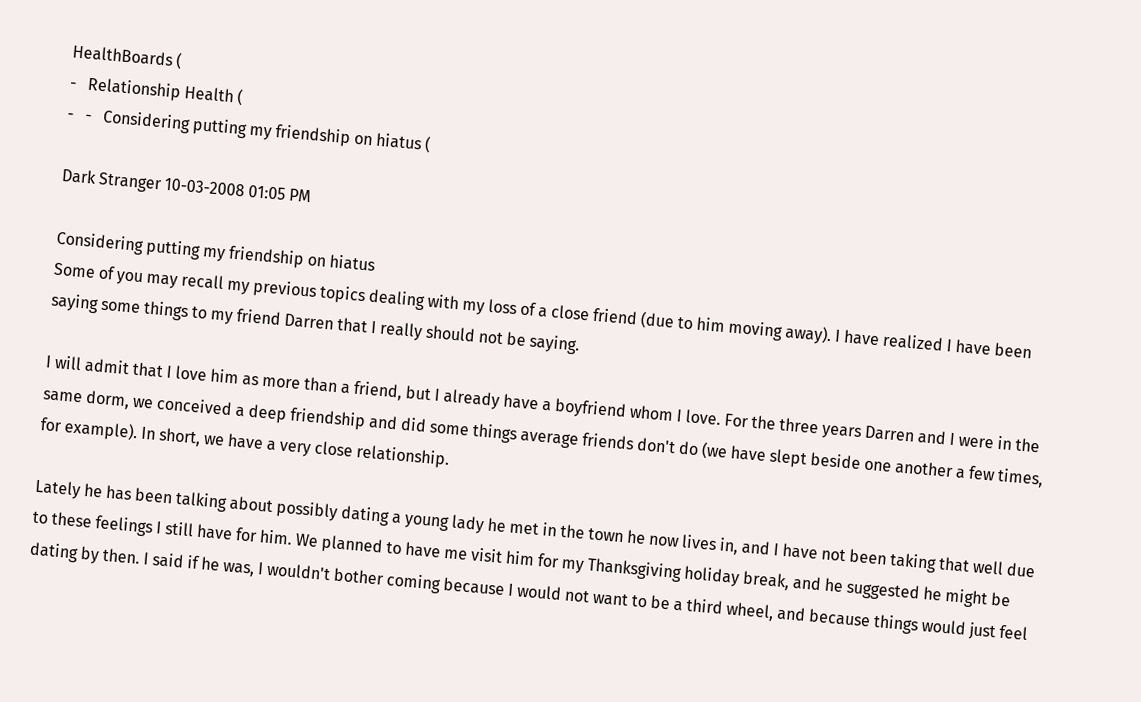HealthBoards (
-   Relationship Health (
-   -   Considering putting my friendship on hiatus (

Dark Stranger 10-03-2008 01:05 PM

Considering putting my friendship on hiatus
Some of you may recall my previous topics dealing with my loss of a close friend (due to him moving away). I have realized I have been saying some things to my friend Darren that I really should not be saying.

I will admit that I love him as more than a friend, but I already have a boyfriend whom I love. For the three years Darren and I were in the same dorm, we conceived a deep friendship and did some things average friends don't do (we have slept beside one another a few times, for example). In short, we have a very close relationship.

Lately he has been talking about possibly dating a young lady he met in the town he now lives in, and I have not been taking that well due to these feelings I still have for him. We planned to have me visit him for my Thanksgiving holiday break, and he suggested he might be dating by then. I said if he was, I wouldn't bother coming because I would not want to be a third wheel, and because things would just feel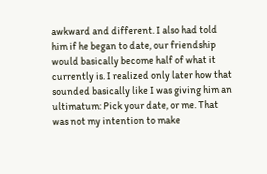awkward and different. I also had told him if he began to date, our friendship would basically become half of what it currently is. I realized only later how that sounded basically like I was giving him an ultimatum: Pick your date, or me. That was not my intention to make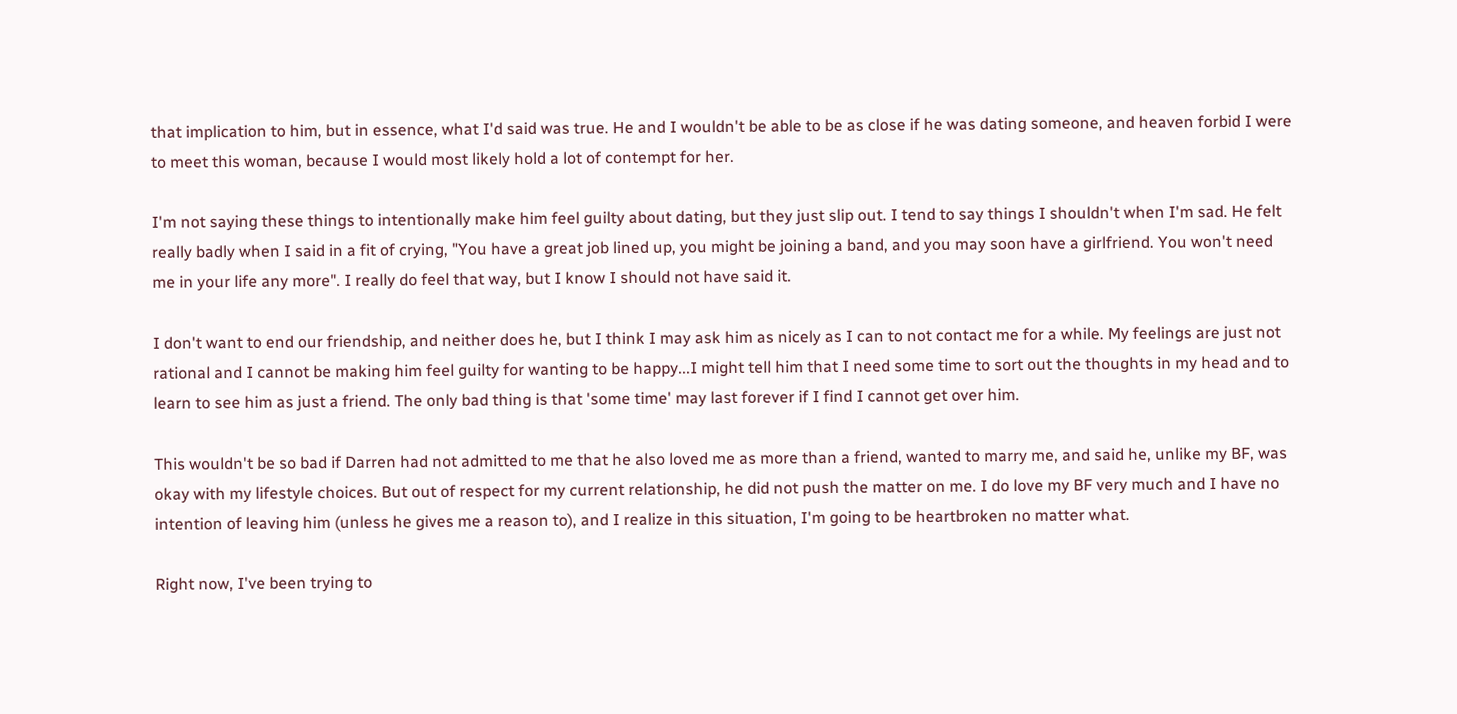that implication to him, but in essence, what I'd said was true. He and I wouldn't be able to be as close if he was dating someone, and heaven forbid I were to meet this woman, because I would most likely hold a lot of contempt for her.

I'm not saying these things to intentionally make him feel guilty about dating, but they just slip out. I tend to say things I shouldn't when I'm sad. He felt really badly when I said in a fit of crying, "You have a great job lined up, you might be joining a band, and you may soon have a girlfriend. You won't need me in your life any more". I really do feel that way, but I know I should not have said it.

I don't want to end our friendship, and neither does he, but I think I may ask him as nicely as I can to not contact me for a while. My feelings are just not rational and I cannot be making him feel guilty for wanting to be happy...I might tell him that I need some time to sort out the thoughts in my head and to learn to see him as just a friend. The only bad thing is that 'some time' may last forever if I find I cannot get over him.

This wouldn't be so bad if Darren had not admitted to me that he also loved me as more than a friend, wanted to marry me, and said he, unlike my BF, was okay with my lifestyle choices. But out of respect for my current relationship, he did not push the matter on me. I do love my BF very much and I have no intention of leaving him (unless he gives me a reason to), and I realize in this situation, I'm going to be heartbroken no matter what.

Right now, I've been trying to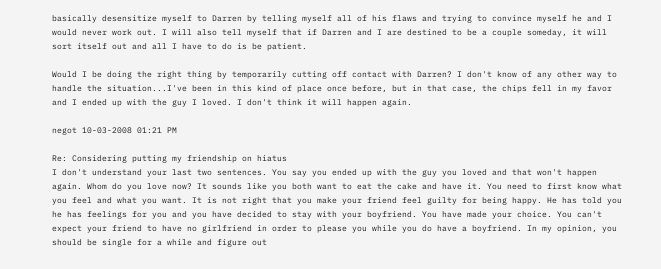basically desensitize myself to Darren by telling myself all of his flaws and trying to convince myself he and I would never work out. I will also tell myself that if Darren and I are destined to be a couple someday, it will sort itself out and all I have to do is be patient.

Would I be doing the right thing by temporarily cutting off contact with Darren? I don't know of any other way to handle the situation...I've been in this kind of place once before, but in that case, the chips fell in my favor and I ended up with the guy I loved. I don't think it will happen again.

negot 10-03-2008 01:21 PM

Re: Considering putting my friendship on hiatus
I don't understand your last two sentences. You say you ended up with the guy you loved and that won't happen again. Whom do you love now? It sounds like you both want to eat the cake and have it. You need to first know what you feel and what you want. It is not right that you make your friend feel guilty for being happy. He has told you he has feelings for you and you have decided to stay with your boyfriend. You have made your choice. You can't expect your friend to have no girlfriend in order to please you while you do have a boyfriend. In my opinion, you should be single for a while and figure out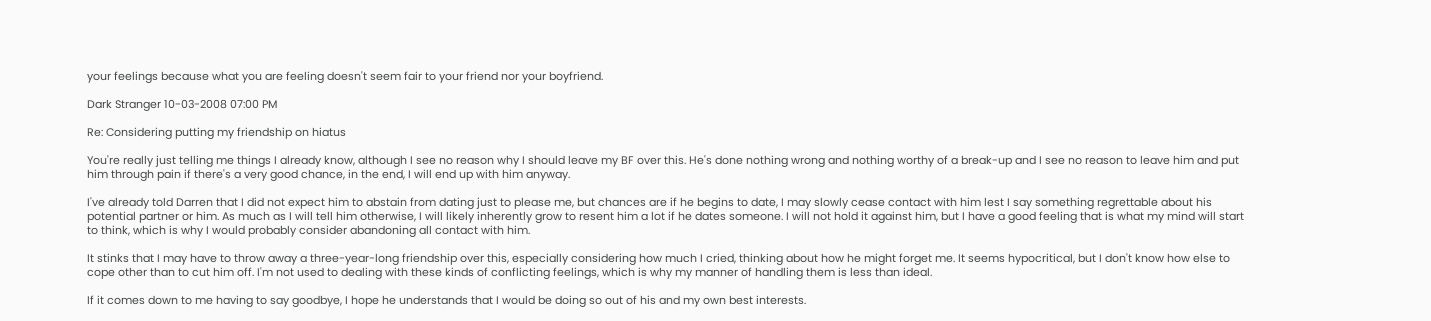your feelings because what you are feeling doesn't seem fair to your friend nor your boyfriend.

Dark Stranger 10-03-2008 07:00 PM

Re: Considering putting my friendship on hiatus

You're really just telling me things I already know, although I see no reason why I should leave my BF over this. He's done nothing wrong and nothing worthy of a break-up and I see no reason to leave him and put him through pain if there's a very good chance, in the end, I will end up with him anyway.

I've already told Darren that I did not expect him to abstain from dating just to please me, but chances are if he begins to date, I may slowly cease contact with him lest I say something regrettable about his potential partner or him. As much as I will tell him otherwise, I will likely inherently grow to resent him a lot if he dates someone. I will not hold it against him, but I have a good feeling that is what my mind will start to think, which is why I would probably consider abandoning all contact with him.

It stinks that I may have to throw away a three-year-long friendship over this, especially considering how much I cried, thinking about how he might forget me. It seems hypocritical, but I don't know how else to cope other than to cut him off. I'm not used to dealing with these kinds of conflicting feelings, which is why my manner of handling them is less than ideal.

If it comes down to me having to say goodbye, I hope he understands that I would be doing so out of his and my own best interests.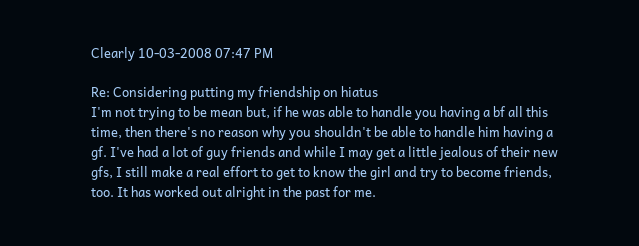Clearly 10-03-2008 07:47 PM

Re: Considering putting my friendship on hiatus
I'm not trying to be mean but, if he was able to handle you having a bf all this time, then there's no reason why you shouldn't be able to handle him having a gf. I've had a lot of guy friends and while I may get a little jealous of their new gfs, I still make a real effort to get to know the girl and try to become friends, too. It has worked out alright in the past for me.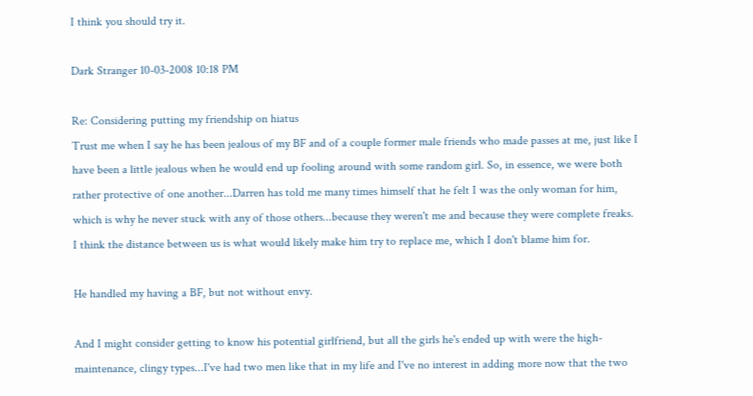I think you should try it.

Dark Stranger 10-03-2008 10:18 PM

Re: Considering putting my friendship on hiatus
Trust me when I say he has been jealous of my BF and of a couple former male friends who made passes at me, just like I have been a little jealous when he would end up fooling around with some random girl. So, in essence, we were both rather protective of one another...Darren has told me many times himself that he felt I was the only woman for him, which is why he never stuck with any of those others...because they weren't me and because they were complete freaks. I think the distance between us is what would likely make him try to replace me, which I don't blame him for.

He handled my having a BF, but not without envy.

And I might consider getting to know his potential girlfriend, but all the girls he's ended up with were the high-maintenance, clingy types...I've had two men like that in my life and I've no interest in adding more now that the two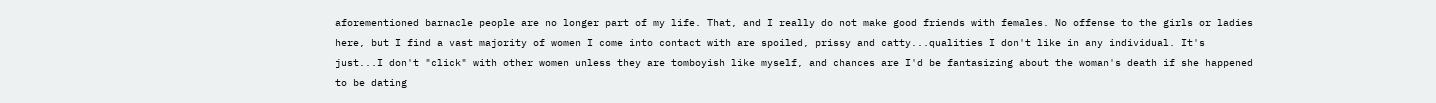aforementioned barnacle people are no longer part of my life. That, and I really do not make good friends with females. No offense to the girls or ladies here, but I find a vast majority of women I come into contact with are spoiled, prissy and catty...qualities I don't like in any individual. It's just...I don't "click" with other women unless they are tomboyish like myself, and chances are I'd be fantasizing about the woman's death if she happened to be dating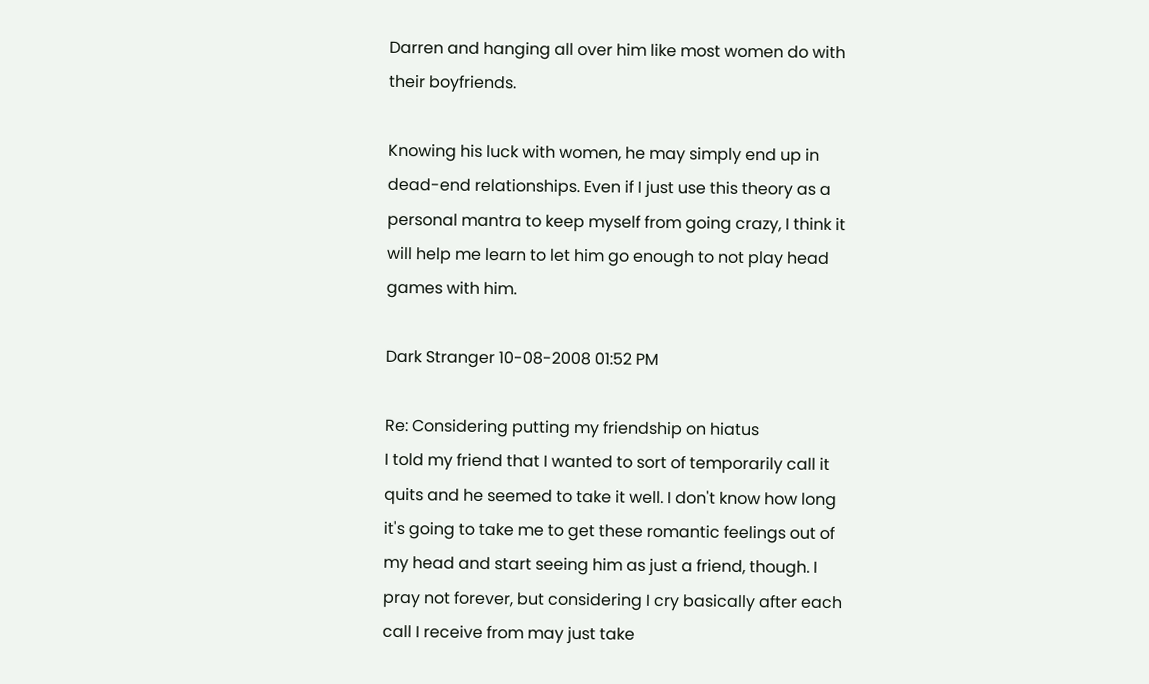Darren and hanging all over him like most women do with their boyfriends.

Knowing his luck with women, he may simply end up in dead-end relationships. Even if I just use this theory as a personal mantra to keep myself from going crazy, I think it will help me learn to let him go enough to not play head games with him.

Dark Stranger 10-08-2008 01:52 PM

Re: Considering putting my friendship on hiatus
I told my friend that I wanted to sort of temporarily call it quits and he seemed to take it well. I don't know how long it's going to take me to get these romantic feelings out of my head and start seeing him as just a friend, though. I pray not forever, but considering I cry basically after each call I receive from may just take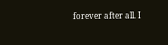forever after all. I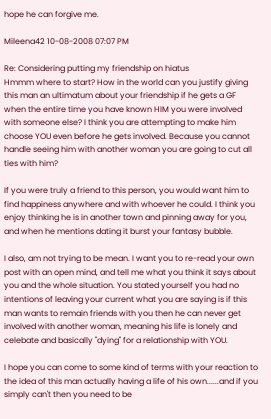hope he can forgive me.

Mileena42 10-08-2008 07:07 PM

Re: Considering putting my friendship on hiatus
Hmmm where to start? How in the world can you justify giving this man an ultimatum about your friendship if he gets a GF when the entire time you have known HIM you were involved with someone else? I think you are attempting to make him choose YOU even before he gets involved. Because you cannot handle seeing him with another woman you are going to cut all ties with him?

If you were truly a friend to this person, you would want him to find happiness anywhere and with whoever he could. I think you enjoy thinking he is in another town and pinning away for you, and when he mentions dating it burst your fantasy bubble.

I also, am not trying to be mean. I want you to re-read your own post with an open mind, and tell me what you think it says about you and the whole situation. You stated yourself you had no intentions of leaving your current what you are saying is if this man wants to remain friends with you then he can never get involved with another woman, meaning his life is lonely and celebate and basically "dying" for a relationship with YOU.

I hope you can come to some kind of terms with your reaction to the idea of this man actually having a life of his own......and if you simply can't then you need to be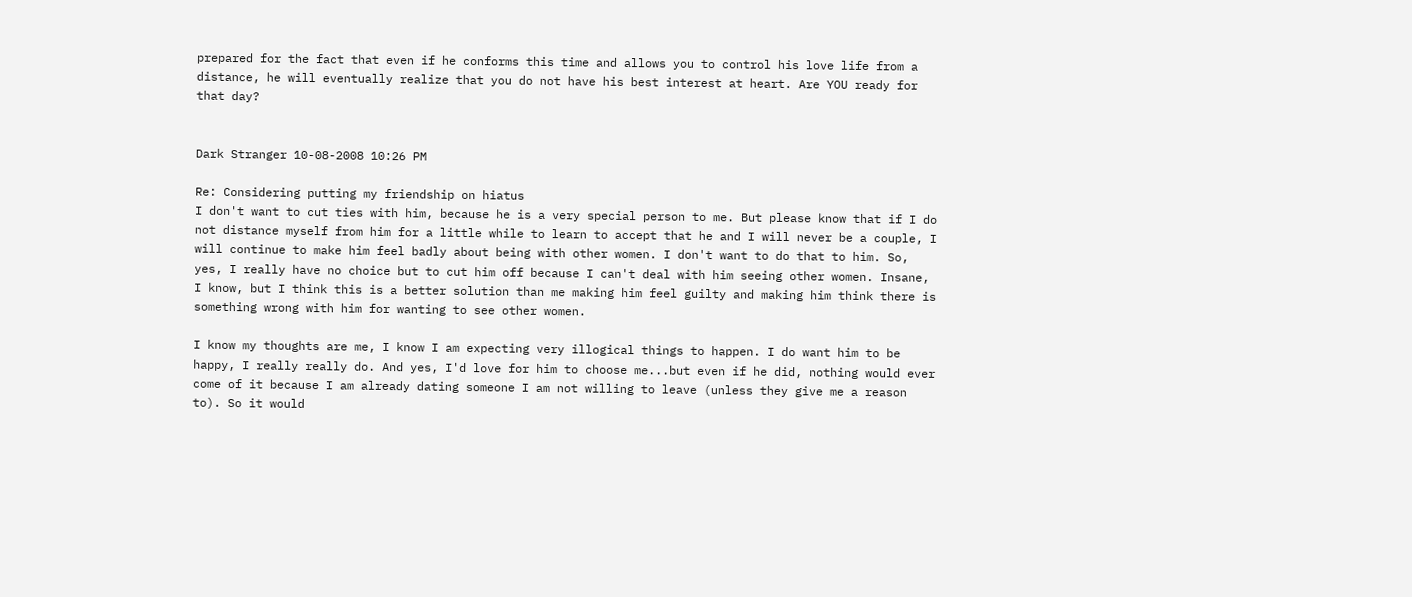prepared for the fact that even if he conforms this time and allows you to control his love life from a distance, he will eventually realize that you do not have his best interest at heart. Are YOU ready for that day?


Dark Stranger 10-08-2008 10:26 PM

Re: Considering putting my friendship on hiatus
I don't want to cut ties with him, because he is a very special person to me. But please know that if I do not distance myself from him for a little while to learn to accept that he and I will never be a couple, I will continue to make him feel badly about being with other women. I don't want to do that to him. So, yes, I really have no choice but to cut him off because I can't deal with him seeing other women. Insane, I know, but I think this is a better solution than me making him feel guilty and making him think there is something wrong with him for wanting to see other women.

I know my thoughts are me, I know I am expecting very illogical things to happen. I do want him to be happy, I really really do. And yes, I'd love for him to choose me...but even if he did, nothing would ever come of it because I am already dating someone I am not willing to leave (unless they give me a reason to). So it would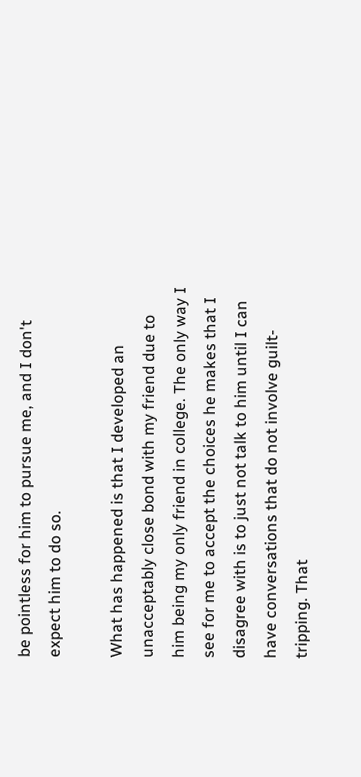be pointless for him to pursue me, and I don't expect him to do so.

What has happened is that I developed an unacceptably close bond with my friend due to him being my only friend in college. The only way I see for me to accept the choices he makes that I disagree with is to just not talk to him until I can have conversations that do not involve guilt-tripping. That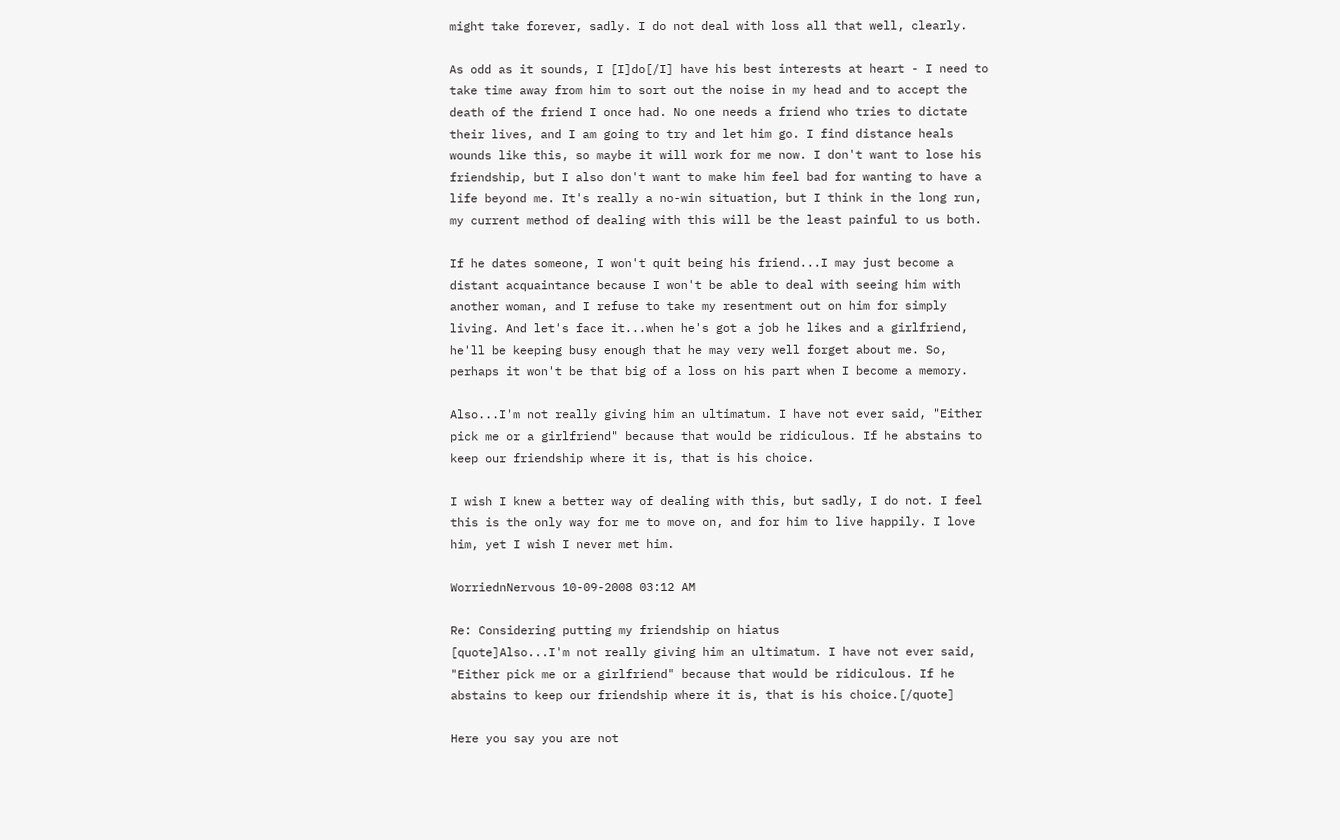might take forever, sadly. I do not deal with loss all that well, clearly.

As odd as it sounds, I [I]do[/I] have his best interests at heart - I need to take time away from him to sort out the noise in my head and to accept the death of the friend I once had. No one needs a friend who tries to dictate their lives, and I am going to try and let him go. I find distance heals wounds like this, so maybe it will work for me now. I don't want to lose his friendship, but I also don't want to make him feel bad for wanting to have a life beyond me. It's really a no-win situation, but I think in the long run, my current method of dealing with this will be the least painful to us both.

If he dates someone, I won't quit being his friend...I may just become a distant acquaintance because I won't be able to deal with seeing him with another woman, and I refuse to take my resentment out on him for simply living. And let's face it...when he's got a job he likes and a girlfriend, he'll be keeping busy enough that he may very well forget about me. So, perhaps it won't be that big of a loss on his part when I become a memory.

Also...I'm not really giving him an ultimatum. I have not ever said, "Either pick me or a girlfriend" because that would be ridiculous. If he abstains to keep our friendship where it is, that is his choice.

I wish I knew a better way of dealing with this, but sadly, I do not. I feel this is the only way for me to move on, and for him to live happily. I love him, yet I wish I never met him.

WorriednNervous 10-09-2008 03:12 AM

Re: Considering putting my friendship on hiatus
[quote]Also...I'm not really giving him an ultimatum. I have not ever said, "Either pick me or a girlfriend" because that would be ridiculous. If he abstains to keep our friendship where it is, that is his choice.[/quote]

Here you say you are not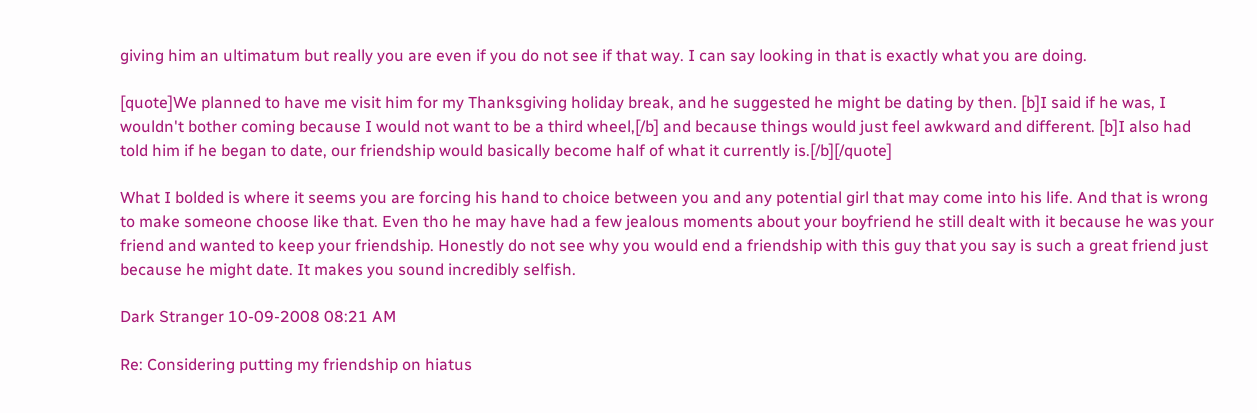giving him an ultimatum but really you are even if you do not see if that way. I can say looking in that is exactly what you are doing.

[quote]We planned to have me visit him for my Thanksgiving holiday break, and he suggested he might be dating by then. [b]I said if he was, I wouldn't bother coming because I would not want to be a third wheel,[/b] and because things would just feel awkward and different. [b]I also had told him if he began to date, our friendship would basically become half of what it currently is.[/b][/quote]

What I bolded is where it seems you are forcing his hand to choice between you and any potential girl that may come into his life. And that is wrong to make someone choose like that. Even tho he may have had a few jealous moments about your boyfriend he still dealt with it because he was your friend and wanted to keep your friendship. Honestly do not see why you would end a friendship with this guy that you say is such a great friend just because he might date. It makes you sound incredibly selfish.

Dark Stranger 10-09-2008 08:21 AM

Re: Considering putting my friendship on hiatus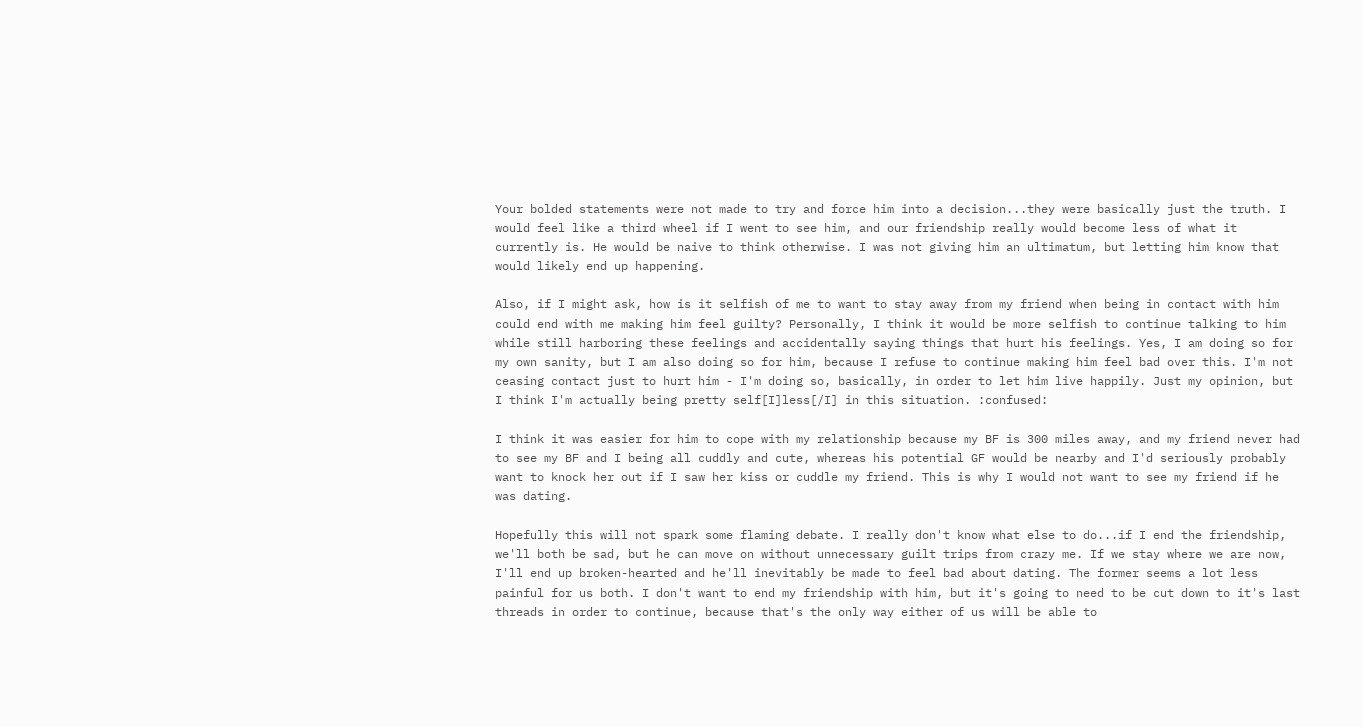Your bolded statements were not made to try and force him into a decision...they were basically just the truth. I would feel like a third wheel if I went to see him, and our friendship really would become less of what it currently is. He would be naive to think otherwise. I was not giving him an ultimatum, but letting him know that would likely end up happening.

Also, if I might ask, how is it selfish of me to want to stay away from my friend when being in contact with him could end with me making him feel guilty? Personally, I think it would be more selfish to continue talking to him while still harboring these feelings and accidentally saying things that hurt his feelings. Yes, I am doing so for my own sanity, but I am also doing so for him, because I refuse to continue making him feel bad over this. I'm not ceasing contact just to hurt him - I'm doing so, basically, in order to let him live happily. Just my opinion, but I think I'm actually being pretty self[I]less[/I] in this situation. :confused:

I think it was easier for him to cope with my relationship because my BF is 300 miles away, and my friend never had to see my BF and I being all cuddly and cute, whereas his potential GF would be nearby and I'd seriously probably want to knock her out if I saw her kiss or cuddle my friend. This is why I would not want to see my friend if he was dating.

Hopefully this will not spark some flaming debate. I really don't know what else to do...if I end the friendship, we'll both be sad, but he can move on without unnecessary guilt trips from crazy me. If we stay where we are now, I'll end up broken-hearted and he'll inevitably be made to feel bad about dating. The former seems a lot less painful for us both. I don't want to end my friendship with him, but it's going to need to be cut down to it's last threads in order to continue, because that's the only way either of us will be able to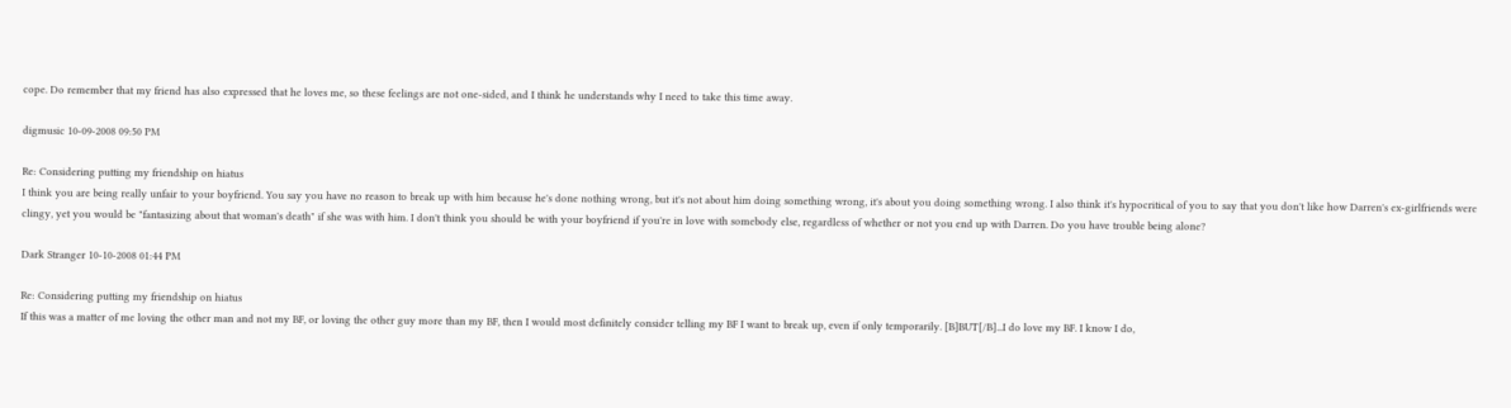cope. Do remember that my friend has also expressed that he loves me, so these feelings are not one-sided, and I think he understands why I need to take this time away.

digmusic 10-09-2008 09:50 PM

Re: Considering putting my friendship on hiatus
I think you are being really unfair to your boyfriend. You say you have no reason to break up with him because he's done nothing wrong, but it's not about him doing something wrong, it's about you doing something wrong. I also think it's hypocritical of you to say that you don't like how Darren's ex-girlfriends were clingy, yet you would be "fantasizing about that woman's death" if she was with him. I don't think you should be with your boyfriend if you're in love with somebody else, regardless of whether or not you end up with Darren. Do you have trouble being alone?

Dark Stranger 10-10-2008 01:44 PM

Re: Considering putting my friendship on hiatus
If this was a matter of me loving the other man and not my BF, or loving the other guy more than my BF, then I would most definitely consider telling my BF I want to break up, even if only temporarily. [B]BUT[/B]...I do love my BF. I know I do,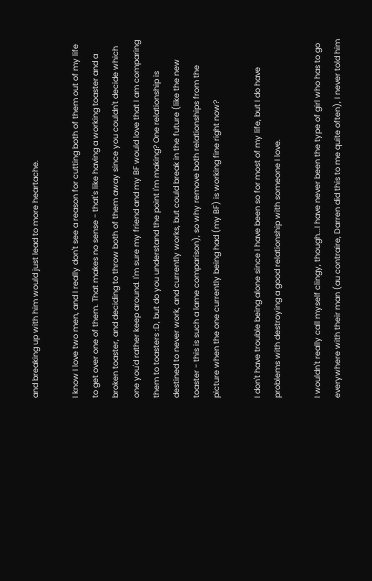and breaking up with him would just lead to more heartache.

I know I love two men, and I really don't see a reason for cutting both of them out of my life to get over one of them. That makes no sense - that's like having a working toaster and a broken toaster, and deciding to throw both of them away since you couldn't decide which one you'd rather keep around. I'm sure my friend and my BF would love that I am comparing them to toasters :D, but do you understand the point I'm making? One relationship is destined to never work, and currently works, but could break in the future (like the new toaster - this is such a lame comparison), so why remove both relationships from the picture when the one currently being had (my BF) is working fine right now?

I don't have trouble being alone since I have been so for most of my life, but I do have problems with destroying a good relationship with someone I love.

I wouldn't really call myself clingy, though...I have never been the type of girl who has to go everywhere with their man (au contraire, Darren did this to me quite often), I never told him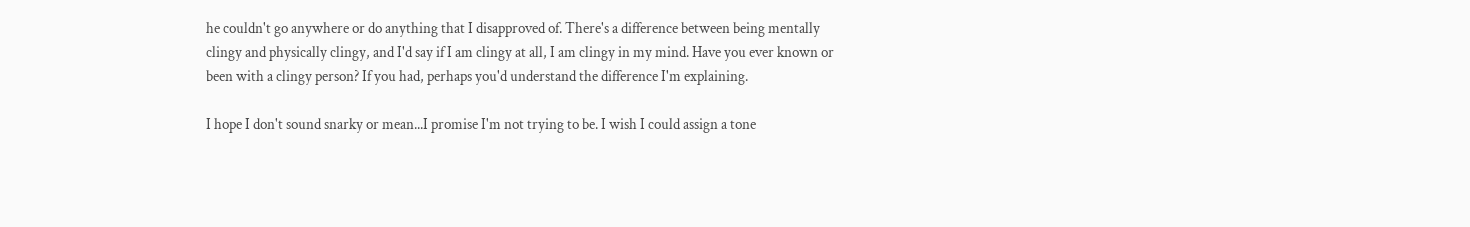he couldn't go anywhere or do anything that I disapproved of. There's a difference between being mentally clingy and physically clingy, and I'd say if I am clingy at all, I am clingy in my mind. Have you ever known or been with a clingy person? If you had, perhaps you'd understand the difference I'm explaining.

I hope I don't sound snarky or mean...I promise I'm not trying to be. I wish I could assign a tone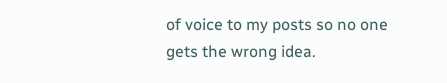of voice to my posts so no one gets the wrong idea.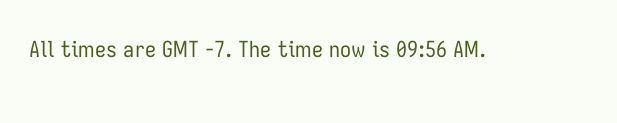All times are GMT -7. The time now is 09:56 AM.